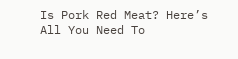Is Pork Red Meat? Here’s All You Need To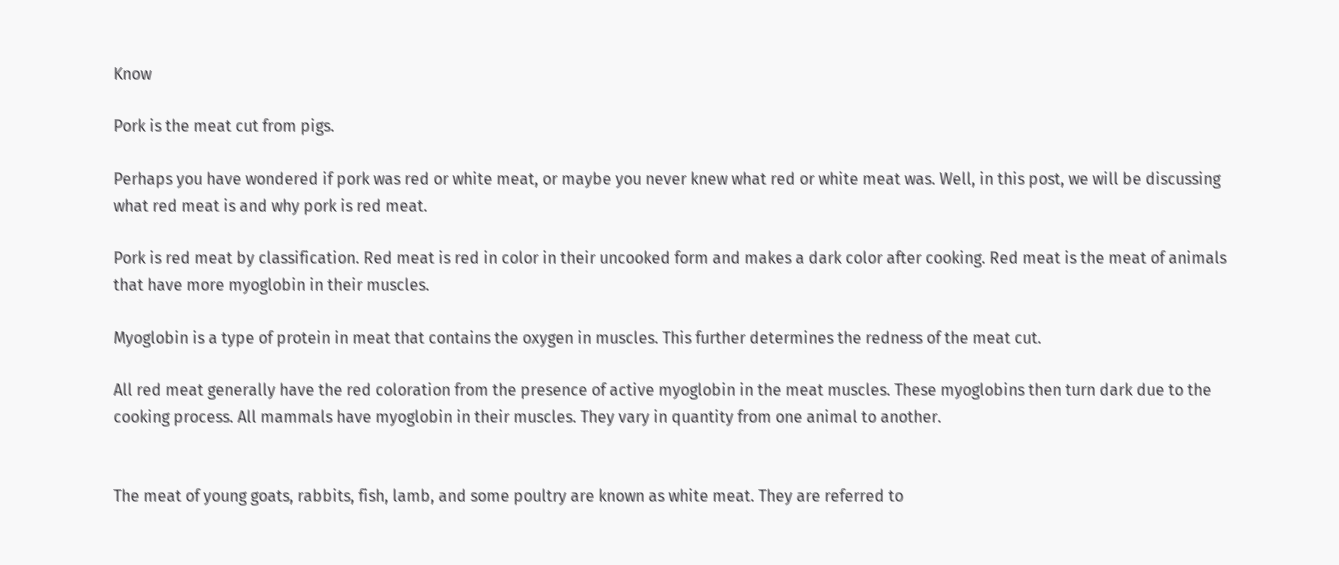Know

Pork is the meat cut from pigs.

Perhaps you have wondered if pork was red or white meat, or maybe you never knew what red or white meat was. Well, in this post, we will be discussing what red meat is and why pork is red meat.

Pork is red meat by classification. Red meat is red in color in their uncooked form and makes a dark color after cooking. Red meat is the meat of animals that have more myoglobin in their muscles.

Myoglobin is a type of protein in meat that contains the oxygen in muscles. This further determines the redness of the meat cut.

All red meat generally have the red coloration from the presence of active myoglobin in the meat muscles. These myoglobins then turn dark due to the cooking process. All mammals have myoglobin in their muscles. They vary in quantity from one animal to another.


The meat of young goats, rabbits, fish, lamb, and some poultry are known as white meat. They are referred to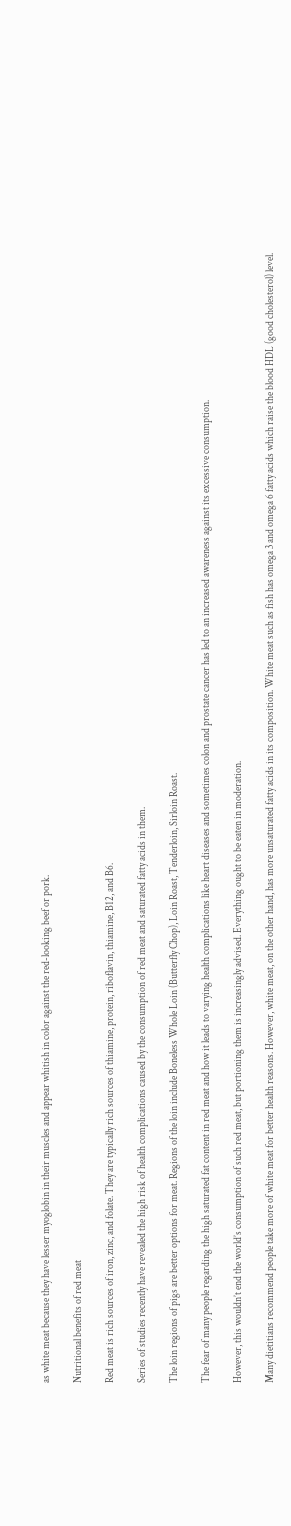as white meat because they have lesser myoglobin in their muscles and appear whitish in color against the red-looking beef or pork.

Nutritional benefits of red meat

Red meat is rich sources of iron, zinc, and folate. They are typically rich sources of thiamine, protein, riboflavin, thiamine, B12, and B6.

Series of studies recently have revealed the high risk of health complications caused by the consumption of red meat and saturated fatty acids in them.

The loin regions of pigs are better options for meat. Regions of the loin include Boneless Whole Loin (Butterfly Chop), Loin Roast, Tenderloin, Sirloin Roast.

The fear of many people regarding the high saturated fat content in red meat and how it leads to varying health complications like heart diseases and sometimes colon and prostate cancer has led to an increased awareness against its excessive consumption.

However, this wouldn’t end the world’s consumption of such red meat, but portioning them is increasingly advised. Everything ought to be eaten in moderation.

Many dietitians recommend people take more of white meat for better health reasons. However, white meat, on the other hand, has more unsaturated fatty acids in its composition. White meat such as fish has omega 3 and omega 6 fatty acids which raise the blood HDL (good cholesterol) level.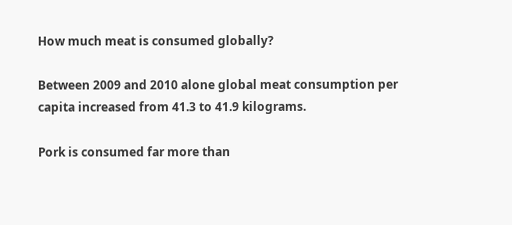How much meat is consumed globally?

Between 2009 and 2010 alone global meat consumption per capita increased from 41.3 to 41.9 kilograms.

Pork is consumed far more than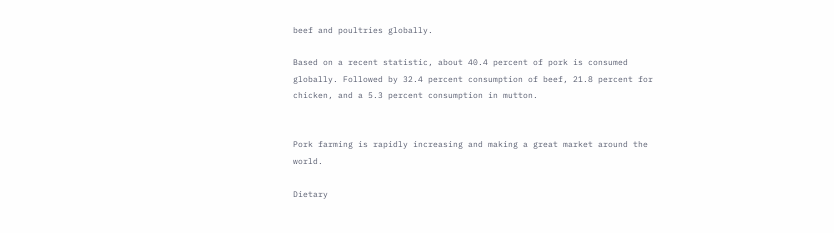beef and poultries globally.

Based on a recent statistic, about 40.4 percent of pork is consumed globally. Followed by 32.4 percent consumption of beef, 21.8 percent for chicken, and a 5.3 percent consumption in mutton.


Pork farming is rapidly increasing and making a great market around the world.

Dietary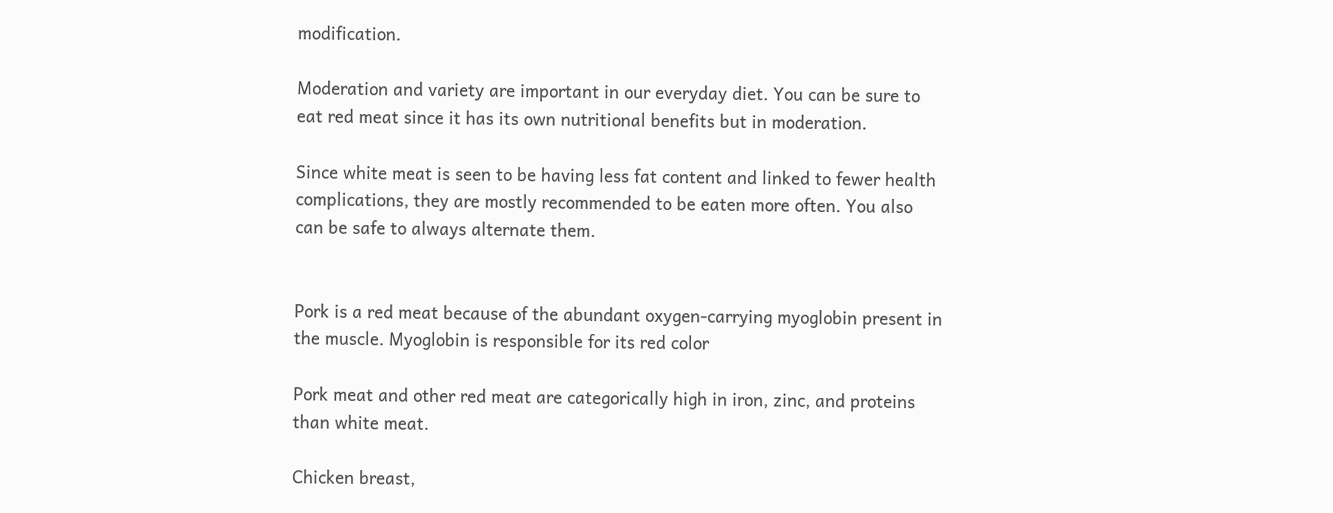modification.

Moderation and variety are important in our everyday diet. You can be sure to eat red meat since it has its own nutritional benefits but in moderation.

Since white meat is seen to be having less fat content and linked to fewer health complications, they are mostly recommended to be eaten more often. You also can be safe to always alternate them.


Pork is a red meat because of the abundant oxygen-carrying myoglobin present in the muscle. Myoglobin is responsible for its red color

Pork meat and other red meat are categorically high in iron, zinc, and proteins than white meat.

Chicken breast,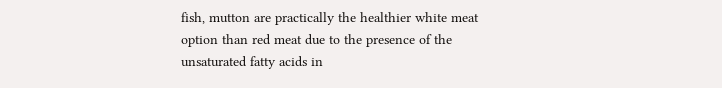fish, mutton are practically the healthier white meat option than red meat due to the presence of the unsaturated fatty acids in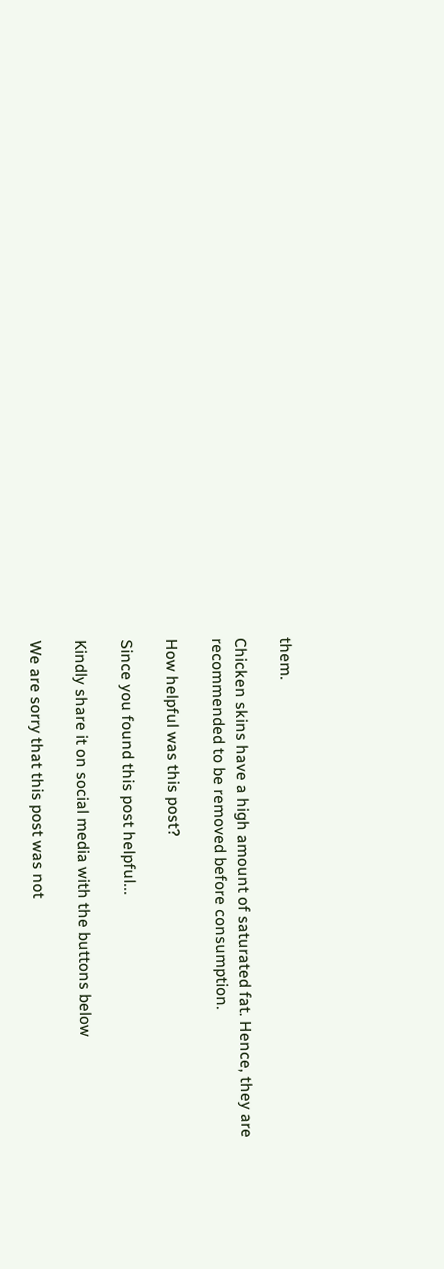them.

Chicken skins have a high amount of saturated fat. Hence, they are recommended to be removed before consumption.

How helpful was this post?

Since you found this post helpful...

Kindly share it on social media with the buttons below

We are sorry that this post was not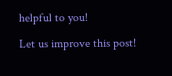helpful to you!

Let us improve this post!